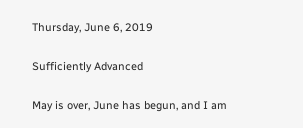Thursday, June 6, 2019

Sufficiently Advanced

May is over, June has begun, and I am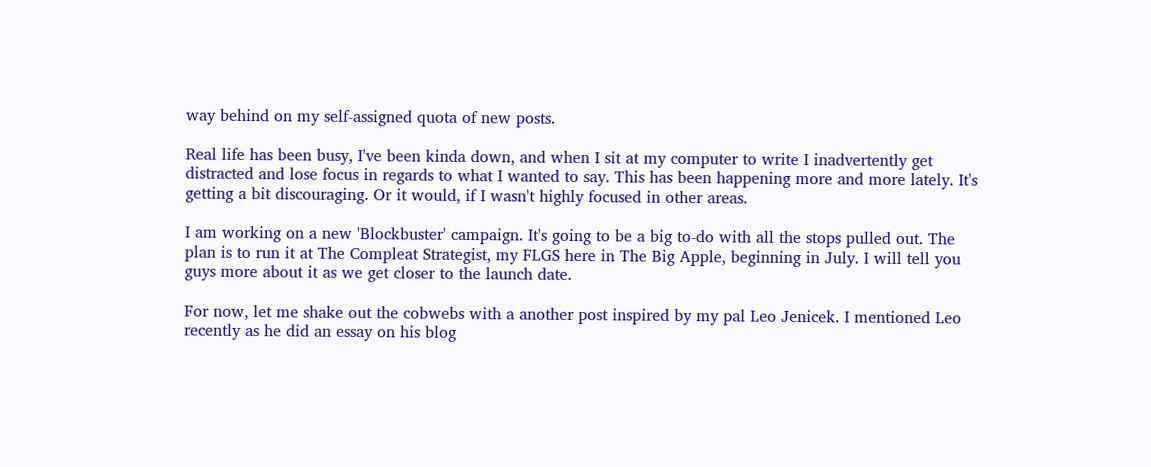way behind on my self-assigned quota of new posts.

Real life has been busy, I've been kinda down, and when I sit at my computer to write I inadvertently get distracted and lose focus in regards to what I wanted to say. This has been happening more and more lately. It's getting a bit discouraging. Or it would, if I wasn't highly focused in other areas.

I am working on a new 'Blockbuster' campaign. It's going to be a big to-do with all the stops pulled out. The plan is to run it at The Compleat Strategist, my FLGS here in The Big Apple, beginning in July. I will tell you guys more about it as we get closer to the launch date.

For now, let me shake out the cobwebs with a another post inspired by my pal Leo Jenicek. I mentioned Leo recently as he did an essay on his blog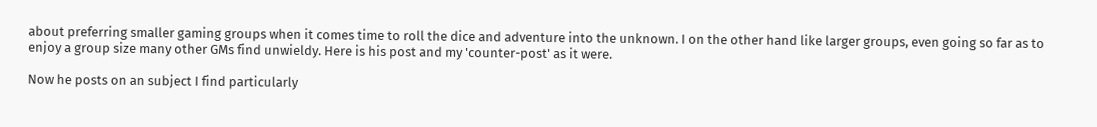about preferring smaller gaming groups when it comes time to roll the dice and adventure into the unknown. I on the other hand like larger groups, even going so far as to enjoy a group size many other GMs find unwieldy. Here is his post and my 'counter-post' as it were.

Now he posts on an subject I find particularly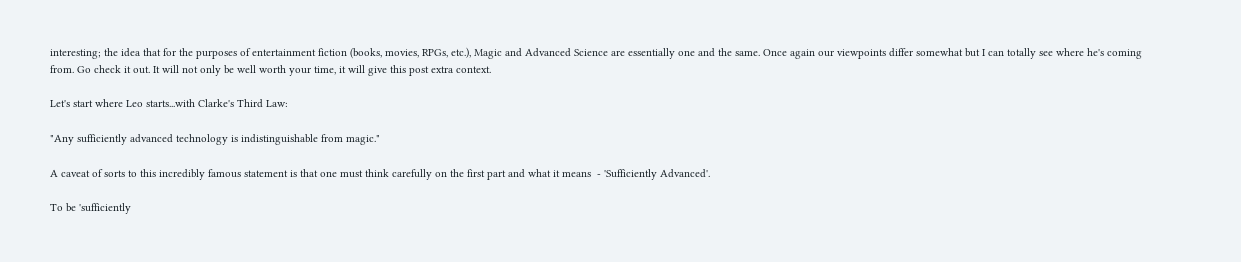interesting; the idea that for the purposes of entertainment fiction (books, movies, RPGs, etc.), Magic and Advanced Science are essentially one and the same. Once again our viewpoints differ somewhat but I can totally see where he's coming from. Go check it out. It will not only be well worth your time, it will give this post extra context.

Let's start where Leo starts...with Clarke's Third Law:

"Any sufficiently advanced technology is indistinguishable from magic."

A caveat of sorts to this incredibly famous statement is that one must think carefully on the first part and what it means  - 'Sufficiently Advanced'.

To be 'sufficiently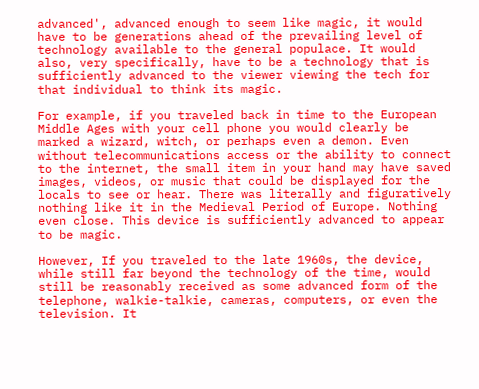advanced', advanced enough to seem like magic, it would have to be generations ahead of the prevailing level of technology available to the general populace. It would also, very specifically, have to be a technology that is sufficiently advanced to the viewer viewing the tech for that individual to think its magic.

For example, if you traveled back in time to the European Middle Ages with your cell phone you would clearly be marked a wizard, witch, or perhaps even a demon. Even without telecommunications access or the ability to connect to the internet, the small item in your hand may have saved images, videos, or music that could be displayed for the locals to see or hear. There was literally and figuratively nothing like it in the Medieval Period of Europe. Nothing even close. This device is sufficiently advanced to appear to be magic.

However, If you traveled to the late 1960s, the device, while still far beyond the technology of the time, would still be reasonably received as some advanced form of the telephone, walkie-talkie, cameras, computers, or even the television. It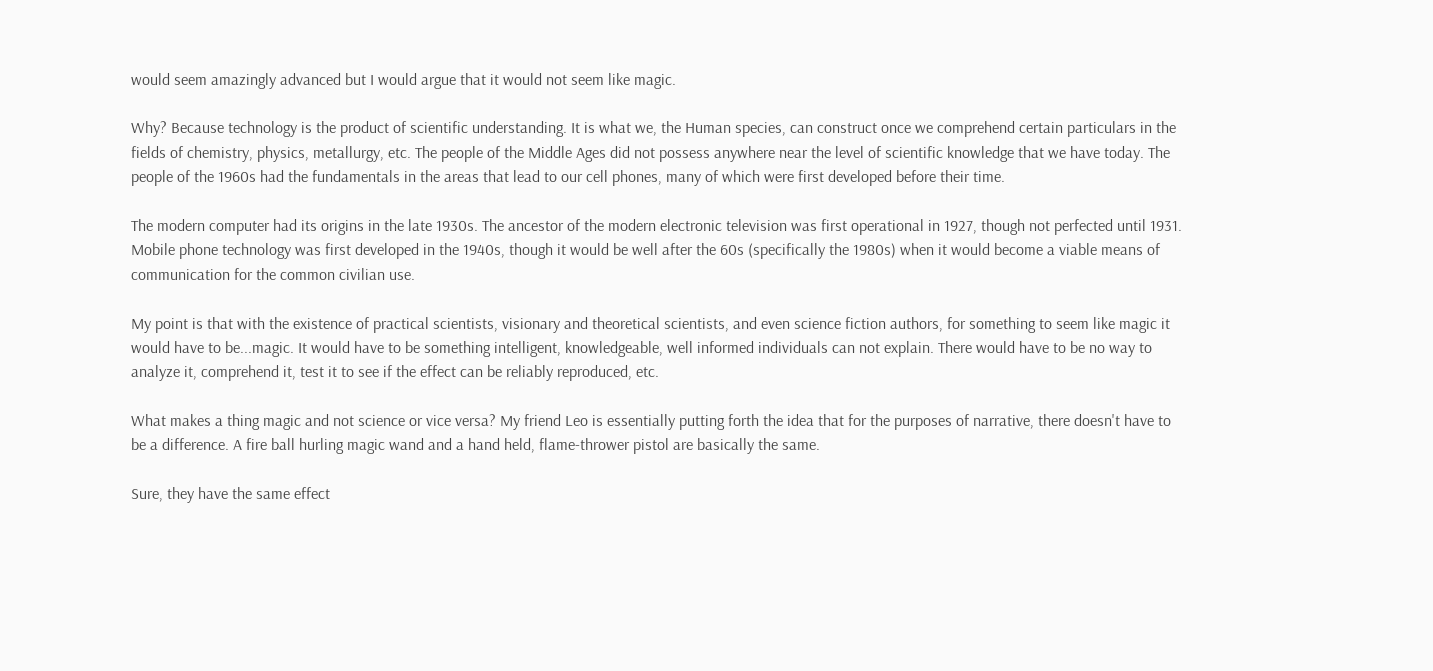would seem amazingly advanced but I would argue that it would not seem like magic.

Why? Because technology is the product of scientific understanding. It is what we, the Human species, can construct once we comprehend certain particulars in the fields of chemistry, physics, metallurgy, etc. The people of the Middle Ages did not possess anywhere near the level of scientific knowledge that we have today. The people of the 1960s had the fundamentals in the areas that lead to our cell phones, many of which were first developed before their time.

The modern computer had its origins in the late 1930s. The ancestor of the modern electronic television was first operational in 1927, though not perfected until 1931. Mobile phone technology was first developed in the 1940s, though it would be well after the 60s (specifically the 1980s) when it would become a viable means of communication for the common civilian use.

My point is that with the existence of practical scientists, visionary and theoretical scientists, and even science fiction authors, for something to seem like magic it would have to be...magic. It would have to be something intelligent, knowledgeable, well informed individuals can not explain. There would have to be no way to analyze it, comprehend it, test it to see if the effect can be reliably reproduced, etc.

What makes a thing magic and not science or vice versa? My friend Leo is essentially putting forth the idea that for the purposes of narrative, there doesn't have to be a difference. A fire ball hurling magic wand and a hand held, flame-thrower pistol are basically the same.

Sure, they have the same effect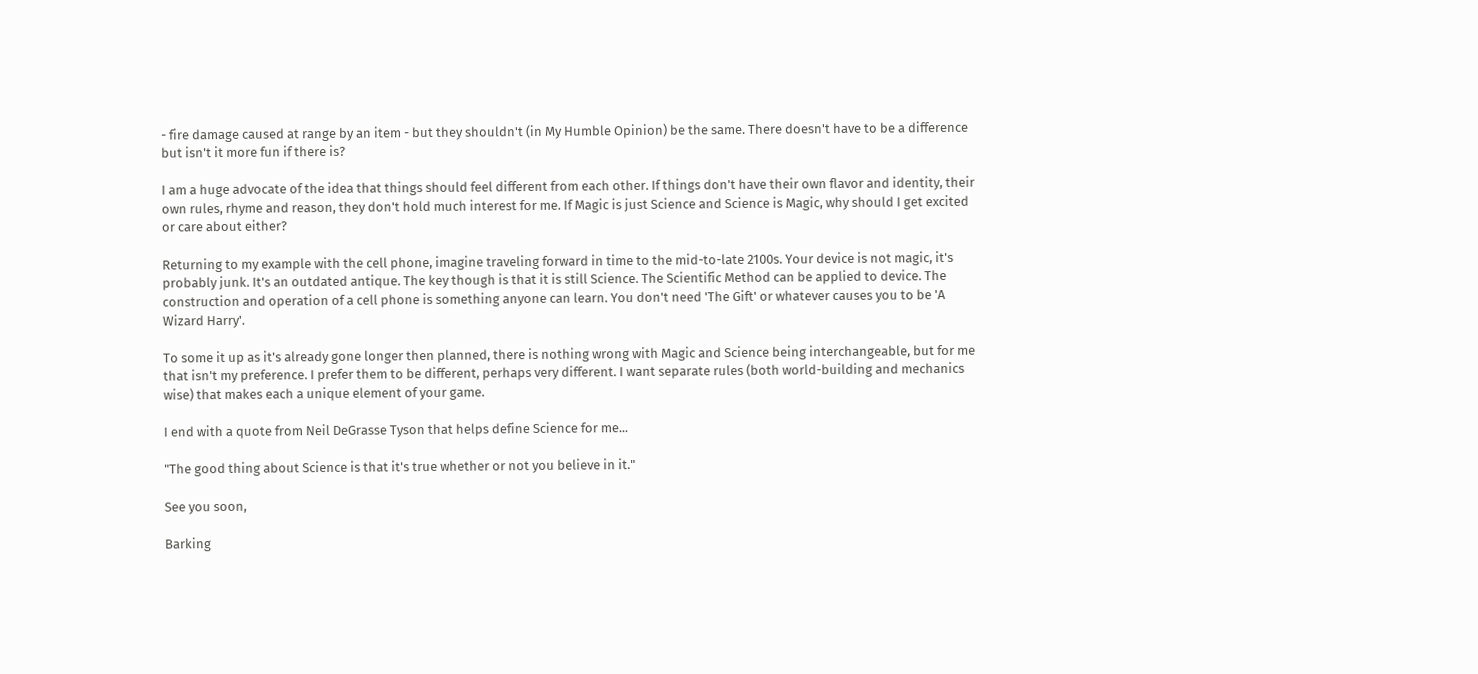- fire damage caused at range by an item - but they shouldn't (in My Humble Opinion) be the same. There doesn't have to be a difference but isn't it more fun if there is?

I am a huge advocate of the idea that things should feel different from each other. If things don't have their own flavor and identity, their own rules, rhyme and reason, they don't hold much interest for me. If Magic is just Science and Science is Magic, why should I get excited or care about either?

Returning to my example with the cell phone, imagine traveling forward in time to the mid-to-late 2100s. Your device is not magic, it's probably junk. It's an outdated antique. The key though is that it is still Science. The Scientific Method can be applied to device. The construction and operation of a cell phone is something anyone can learn. You don't need 'The Gift' or whatever causes you to be 'A Wizard Harry'.

To some it up as it's already gone longer then planned, there is nothing wrong with Magic and Science being interchangeable, but for me that isn't my preference. I prefer them to be different, perhaps very different. I want separate rules (both world-building and mechanics wise) that makes each a unique element of your game.

I end with a quote from Neil DeGrasse Tyson that helps define Science for me...

"The good thing about Science is that it's true whether or not you believe in it."

See you soon,

Barking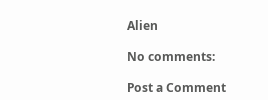Alien

No comments:

Post a Comment